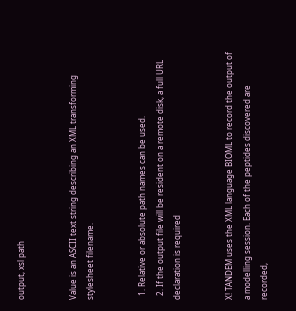output, xsl path


Value is an ASCII text string describing an XML transforming stylesheet filename.


  1. Relative or absolute path names can be used.
  2. If the output file will be resident on a remote disk, a full URL declaration is required


X! TANDEM uses the XML language BIOML to record the output of a modelling session. Each of the peptides discovered are recorded,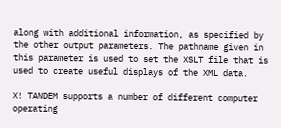along with additional information, as specified by the other output parameters. The pathname given in this parameter is used to set the XSLT file that is used to create useful displays of the XML data.

X! TANDEM supports a number of different computer operating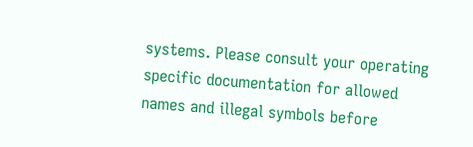systems. Please consult your operating specific documentation for allowed names and illegal symbols before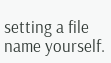setting a file name yourself.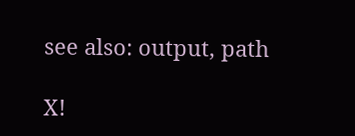see also: output, path

X!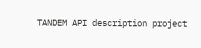TANDEM API description project